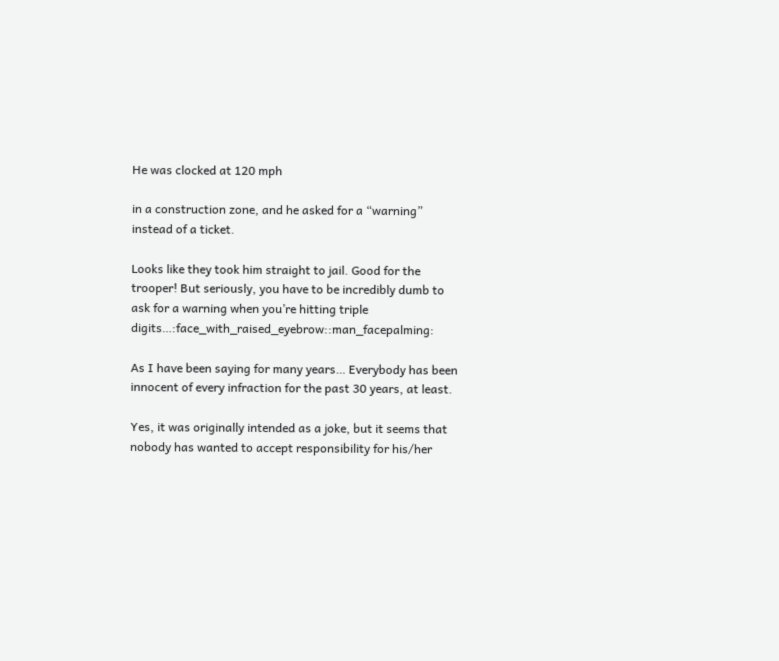He was clocked at 120 mph

in a construction zone, and he asked for a “warning” instead of a ticket.

Looks like they took him straight to jail. Good for the trooper! But seriously, you have to be incredibly dumb to ask for a warning when you’re hitting triple digits…:face_with_raised_eyebrow::man_facepalming:

As I have been saying for many years… Everybody has been innocent of every infraction for the past 30 years, at least.

Yes, it was originally intended as a joke, but it seems that nobody has wanted to accept responsibility for his/her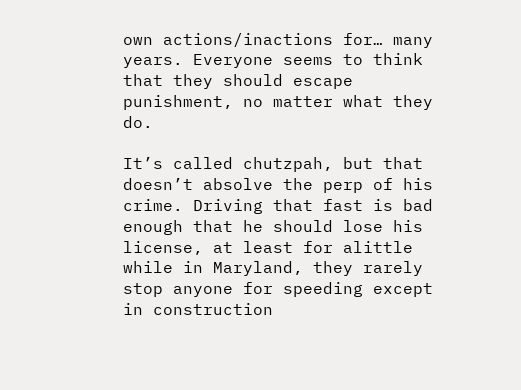own actions/inactions for… many years. Everyone seems to think that they should escape punishment, no matter what they do.

It’s called chutzpah, but that doesn’t absolve the perp of his crime. Driving that fast is bad enough that he should lose his license, at least for alittle while in Maryland, they rarely stop anyone for speeding except in construction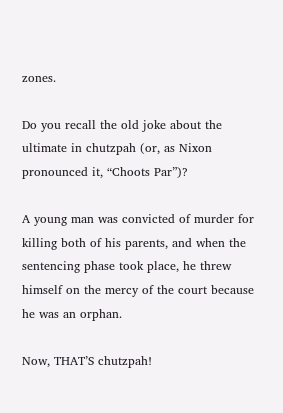zones.

Do you recall the old joke about the ultimate in chutzpah (or, as Nixon pronounced it, “Choots Par”)?

A young man was convicted of murder for killing both of his parents, and when the sentencing phase took place, he threw himself on the mercy of the court because he was an orphan.

Now, THAT’S chutzpah!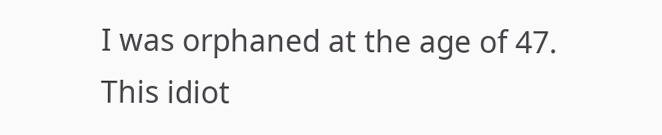I was orphaned at the age of 47. This idiot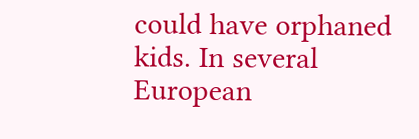could have orphaned kids. In several European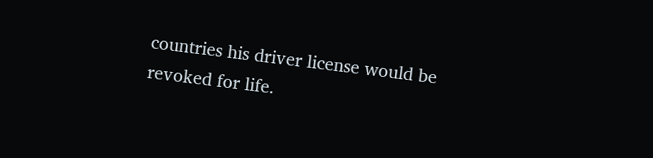countries his driver license would be revoked for life.